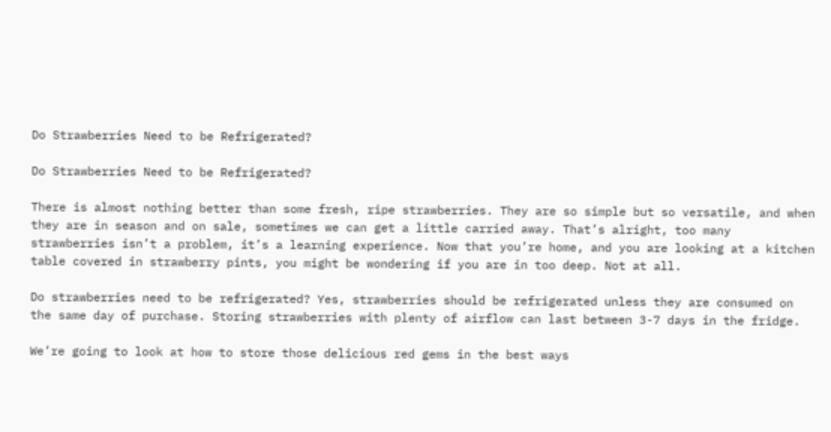Do Strawberries Need to be Refrigerated?

Do Strawberries Need to be Refrigerated?

There is almost nothing better than some fresh, ripe strawberries. They are so simple but so versatile, and when they are in season and on sale, sometimes we can get a little carried away. That’s alright, too many strawberries isn’t a problem, it’s a learning experience. Now that you’re home, and you are looking at a kitchen table covered in strawberry pints, you might be wondering if you are in too deep. Not at all.

Do strawberries need to be refrigerated? Yes, strawberries should be refrigerated unless they are consumed on the same day of purchase. Storing strawberries with plenty of airflow can last between 3-7 days in the fridge.

We’re going to look at how to store those delicious red gems in the best ways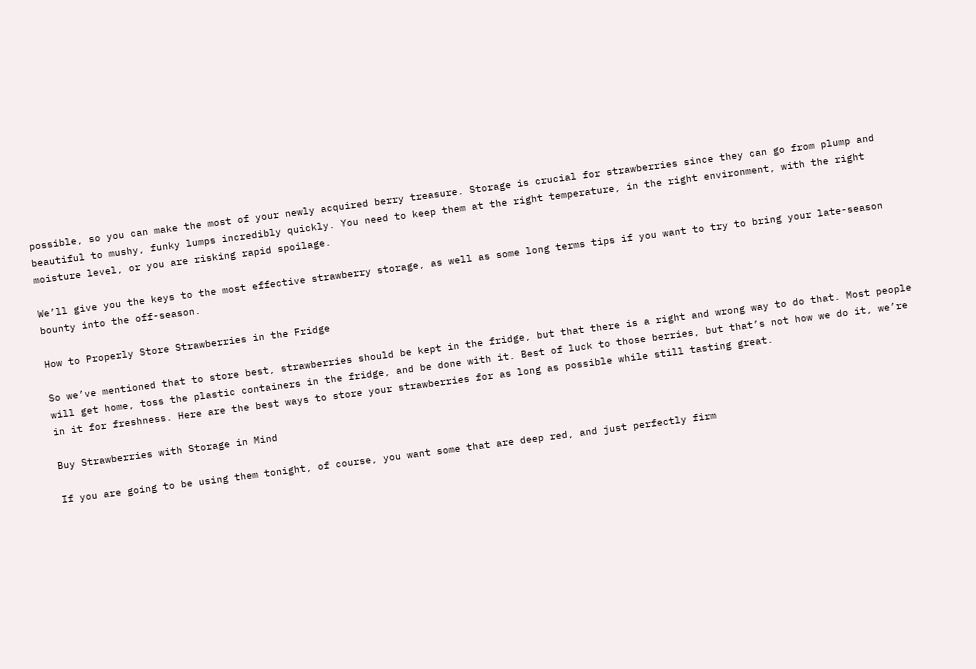possible, so you can make the most of your newly acquired berry treasure. Storage is crucial for strawberries since they can go from plump and beautiful to mushy, funky lumps incredibly quickly. You need to keep them at the right temperature, in the right environment, with the right moisture level, or you are risking rapid spoilage.

We’ll give you the keys to the most effective strawberry storage, as well as some long terms tips if you want to try to bring your late-season bounty into the off-season.

How to Properly Store Strawberries in the Fridge

So we’ve mentioned that to store best, strawberries should be kept in the fridge, but that there is a right and wrong way to do that. Most people will get home, toss the plastic containers in the fridge, and be done with it. Best of luck to those berries, but that’s not how we do it, we’re in it for freshness. Here are the best ways to store your strawberries for as long as possible while still tasting great.

Buy Strawberries with Storage in Mind

If you are going to be using them tonight, of course, you want some that are deep red, and just perfectly firm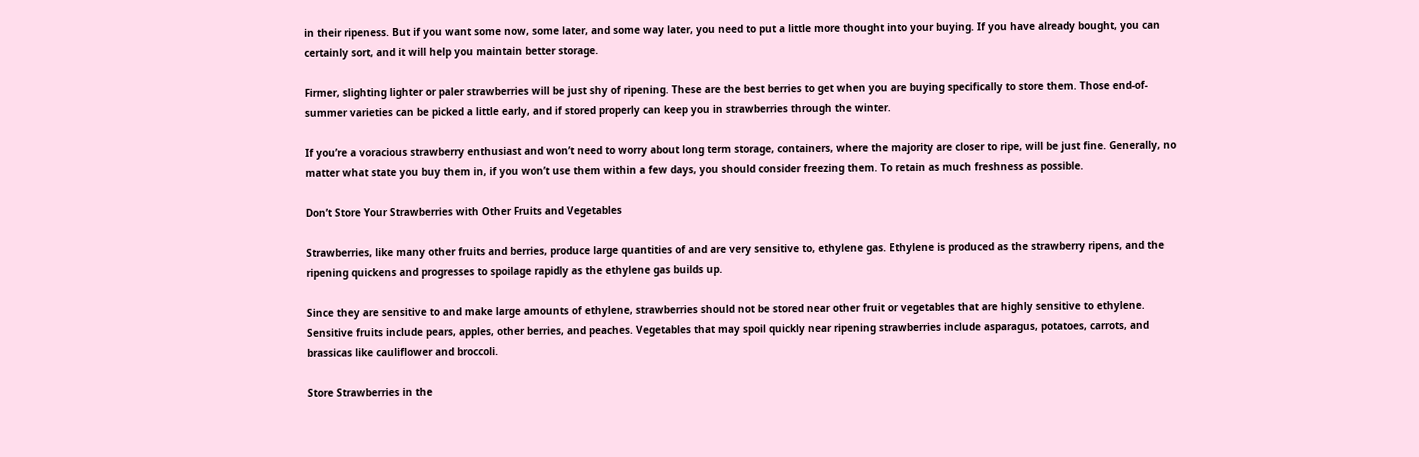in their ripeness. But if you want some now, some later, and some way later, you need to put a little more thought into your buying. If you have already bought, you can certainly sort, and it will help you maintain better storage.

Firmer, slighting lighter or paler strawberries will be just shy of ripening. These are the best berries to get when you are buying specifically to store them. Those end-of-summer varieties can be picked a little early, and if stored properly can keep you in strawberries through the winter.

If you’re a voracious strawberry enthusiast and won’t need to worry about long term storage, containers, where the majority are closer to ripe, will be just fine. Generally, no matter what state you buy them in, if you won’t use them within a few days, you should consider freezing them. To retain as much freshness as possible.

Don’t Store Your Strawberries with Other Fruits and Vegetables

Strawberries, like many other fruits and berries, produce large quantities of and are very sensitive to, ethylene gas. Ethylene is produced as the strawberry ripens, and the ripening quickens and progresses to spoilage rapidly as the ethylene gas builds up.

Since they are sensitive to and make large amounts of ethylene, strawberries should not be stored near other fruit or vegetables that are highly sensitive to ethylene. Sensitive fruits include pears, apples, other berries, and peaches. Vegetables that may spoil quickly near ripening strawberries include asparagus, potatoes, carrots, and brassicas like cauliflower and broccoli.

Store Strawberries in the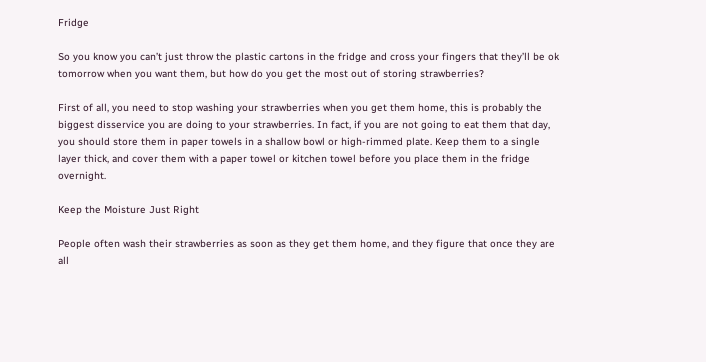Fridge

So you know you can’t just throw the plastic cartons in the fridge and cross your fingers that they’ll be ok tomorrow when you want them, but how do you get the most out of storing strawberries?

First of all, you need to stop washing your strawberries when you get them home, this is probably the biggest disservice you are doing to your strawberries. In fact, if you are not going to eat them that day, you should store them in paper towels in a shallow bowl or high-rimmed plate. Keep them to a single layer thick, and cover them with a paper towel or kitchen towel before you place them in the fridge overnight.

Keep the Moisture Just Right

People often wash their strawberries as soon as they get them home, and they figure that once they are all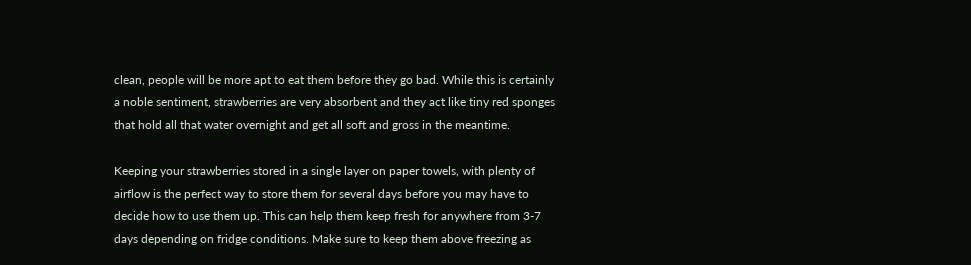clean, people will be more apt to eat them before they go bad. While this is certainly a noble sentiment, strawberries are very absorbent and they act like tiny red sponges that hold all that water overnight and get all soft and gross in the meantime.

Keeping your strawberries stored in a single layer on paper towels, with plenty of airflow is the perfect way to store them for several days before you may have to decide how to use them up. This can help them keep fresh for anywhere from 3-7 days depending on fridge conditions. Make sure to keep them above freezing as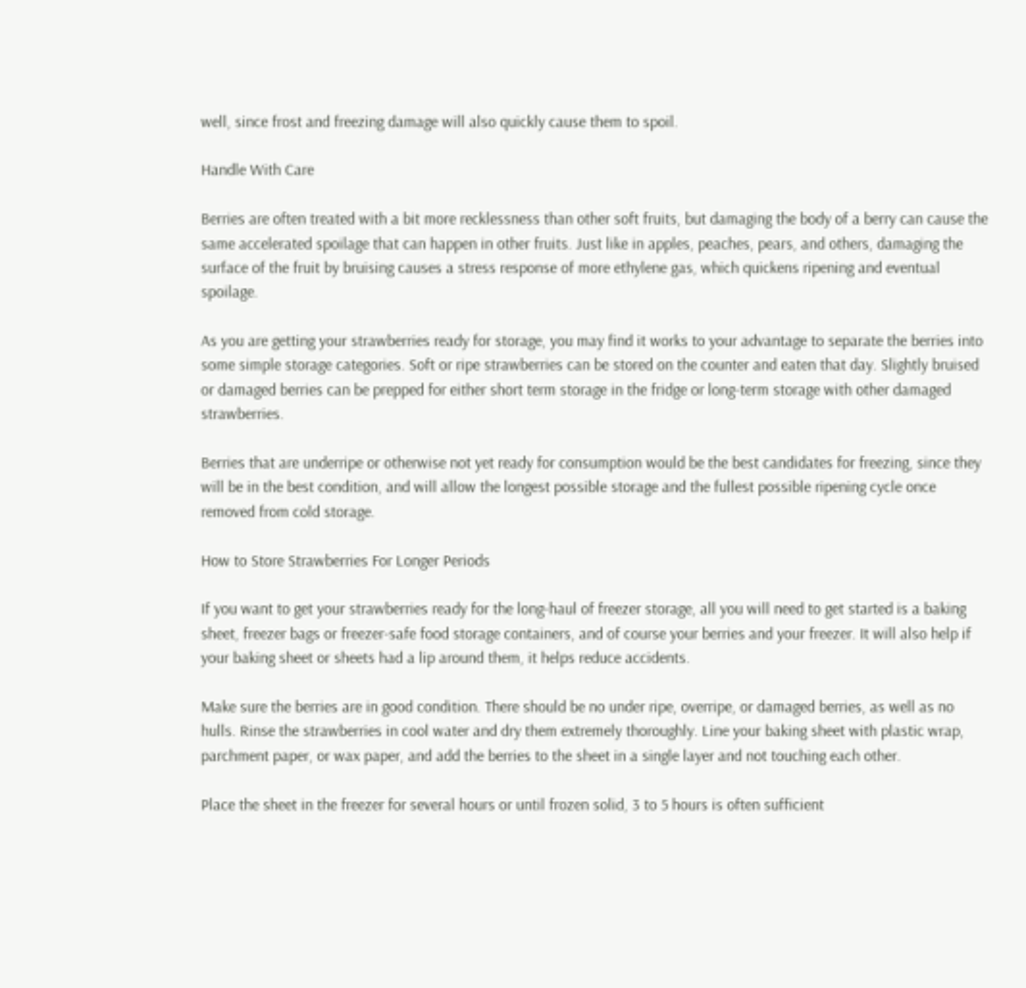well, since frost and freezing damage will also quickly cause them to spoil.

Handle With Care

Berries are often treated with a bit more recklessness than other soft fruits, but damaging the body of a berry can cause the same accelerated spoilage that can happen in other fruits. Just like in apples, peaches, pears, and others, damaging the surface of the fruit by bruising causes a stress response of more ethylene gas, which quickens ripening and eventual spoilage.

As you are getting your strawberries ready for storage, you may find it works to your advantage to separate the berries into some simple storage categories. Soft or ripe strawberries can be stored on the counter and eaten that day. Slightly bruised or damaged berries can be prepped for either short term storage in the fridge or long-term storage with other damaged strawberries.

Berries that are underripe or otherwise not yet ready for consumption would be the best candidates for freezing, since they will be in the best condition, and will allow the longest possible storage and the fullest possible ripening cycle once removed from cold storage.

How to Store Strawberries For Longer Periods

If you want to get your strawberries ready for the long-haul of freezer storage, all you will need to get started is a baking sheet, freezer bags or freezer-safe food storage containers, and of course your berries and your freezer. It will also help if your baking sheet or sheets had a lip around them, it helps reduce accidents.

Make sure the berries are in good condition. There should be no under ripe, overripe, or damaged berries, as well as no hulls. Rinse the strawberries in cool water and dry them extremely thoroughly. Line your baking sheet with plastic wrap, parchment paper, or wax paper, and add the berries to the sheet in a single layer and not touching each other.

Place the sheet in the freezer for several hours or until frozen solid, 3 to 5 hours is often sufficient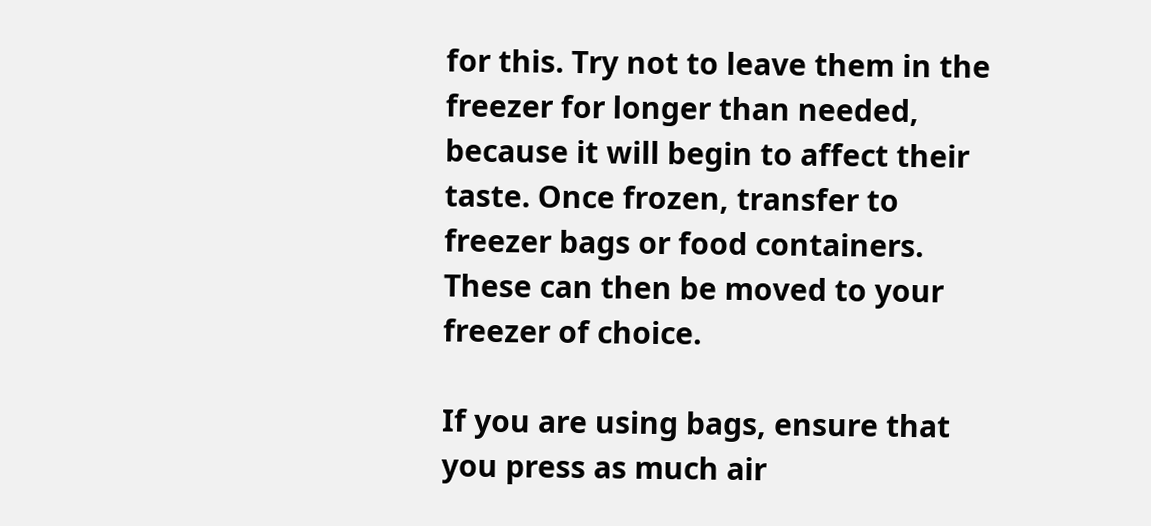for this. Try not to leave them in the freezer for longer than needed, because it will begin to affect their taste. Once frozen, transfer to freezer bags or food containers. These can then be moved to your freezer of choice.

If you are using bags, ensure that you press as much air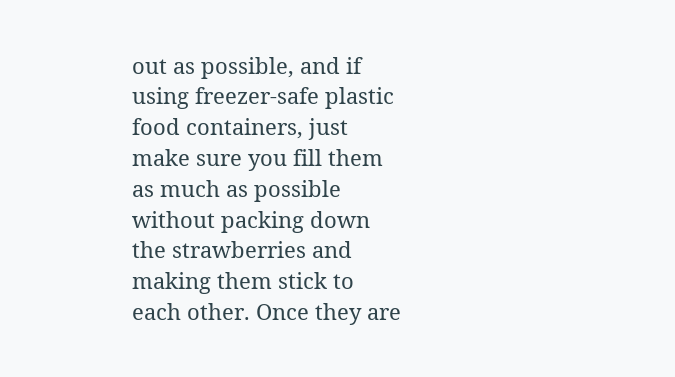out as possible, and if using freezer-safe plastic food containers, just make sure you fill them as much as possible without packing down the strawberries and making them stick to each other. Once they are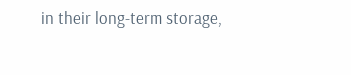in their long-term storage,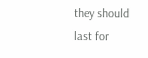they should last for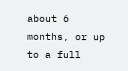about 6 months, or up to a full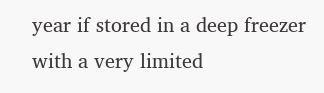year if stored in a deep freezer with a very limited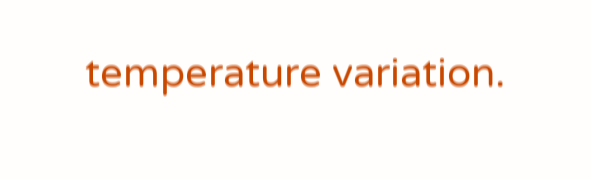temperature variation.